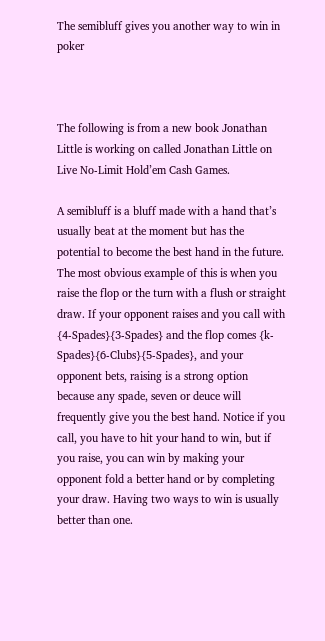The semibluff gives you another way to win in poker



The following is from a new book Jonathan Little is working on called Jonathan Little on Live No-Limit Hold’em Cash Games.

A semibluff is a bluff made with a hand that’s usually beat at the moment but has the potential to become the best hand in the future. The most obvious example of this is when you raise the flop or the turn with a flush or straight draw. If your opponent raises and you call with {4-Spades}{3-Spades} and the flop comes {k-Spades}{6-Clubs}{5-Spades}, and your opponent bets, raising is a strong option because any spade, seven or deuce will frequently give you the best hand. Notice if you call, you have to hit your hand to win, but if you raise, you can win by making your opponent fold a better hand or by completing your draw. Having two ways to win is usually better than one.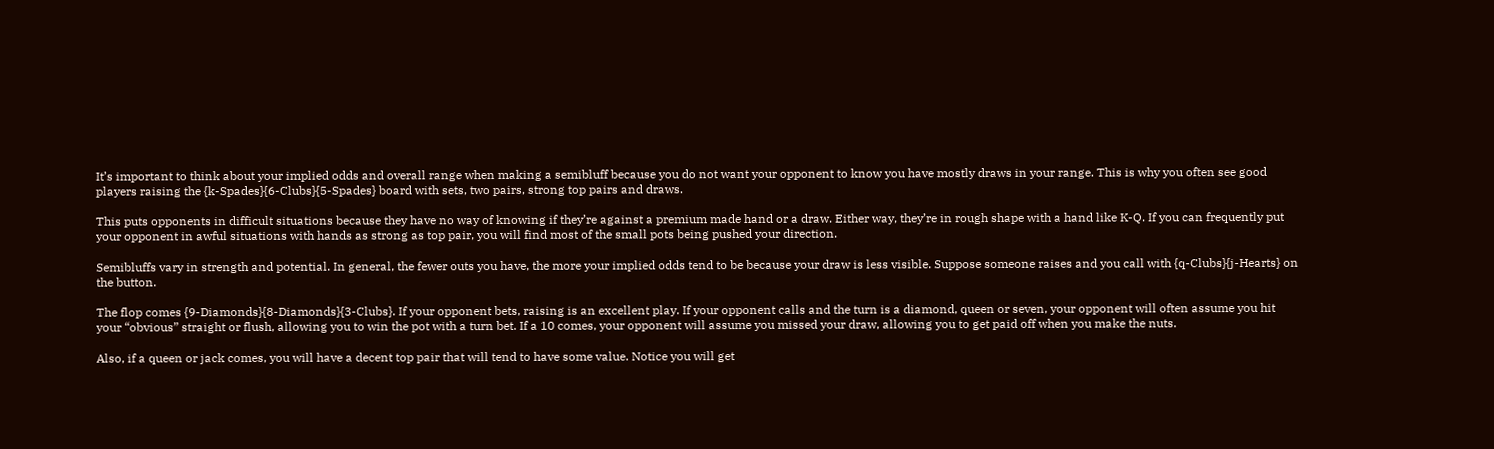It’s important to think about your implied odds and overall range when making a semibluff because you do not want your opponent to know you have mostly draws in your range. This is why you often see good players raising the {k-Spades}{6-Clubs}{5-Spades} board with sets, two pairs, strong top pairs and draws.

This puts opponents in difficult situations because they have no way of knowing if they’re against a premium made hand or a draw. Either way, they’re in rough shape with a hand like K-Q. If you can frequently put your opponent in awful situations with hands as strong as top pair, you will find most of the small pots being pushed your direction.

Semibluffs vary in strength and potential. In general, the fewer outs you have, the more your implied odds tend to be because your draw is less visible. Suppose someone raises and you call with {q-Clubs}{j-Hearts} on the button.

The flop comes {9-Diamonds}{8-Diamonds}{3-Clubs}. If your opponent bets, raising is an excellent play. If your opponent calls and the turn is a diamond, queen or seven, your opponent will often assume you hit your “obvious” straight or flush, allowing you to win the pot with a turn bet. If a 10 comes, your opponent will assume you missed your draw, allowing you to get paid off when you make the nuts.

Also, if a queen or jack comes, you will have a decent top pair that will tend to have some value. Notice you will get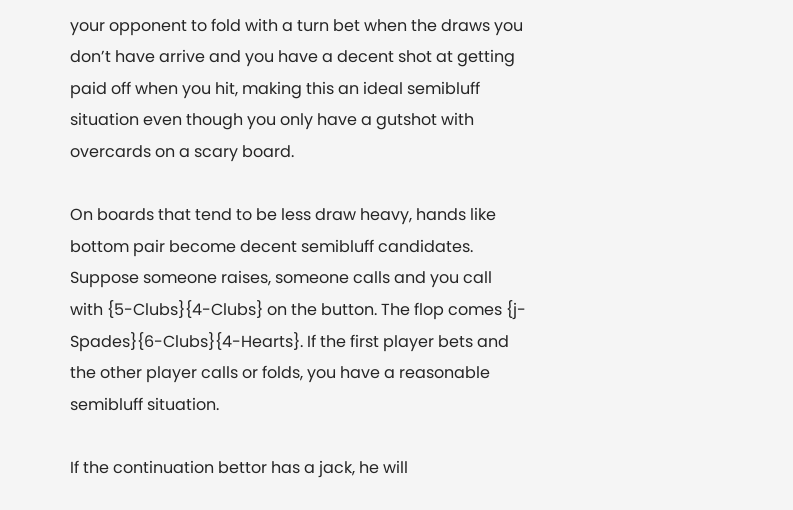your opponent to fold with a turn bet when the draws you don’t have arrive and you have a decent shot at getting paid off when you hit, making this an ideal semibluff situation even though you only have a gutshot with overcards on a scary board.

On boards that tend to be less draw heavy, hands like bottom pair become decent semibluff candidates. Suppose someone raises, someone calls and you call with {5-Clubs}{4-Clubs} on the button. The flop comes {j-Spades}{6-Clubs}{4-Hearts}. If the first player bets and the other player calls or folds, you have a reasonable semibluff situation.

If the continuation bettor has a jack, he will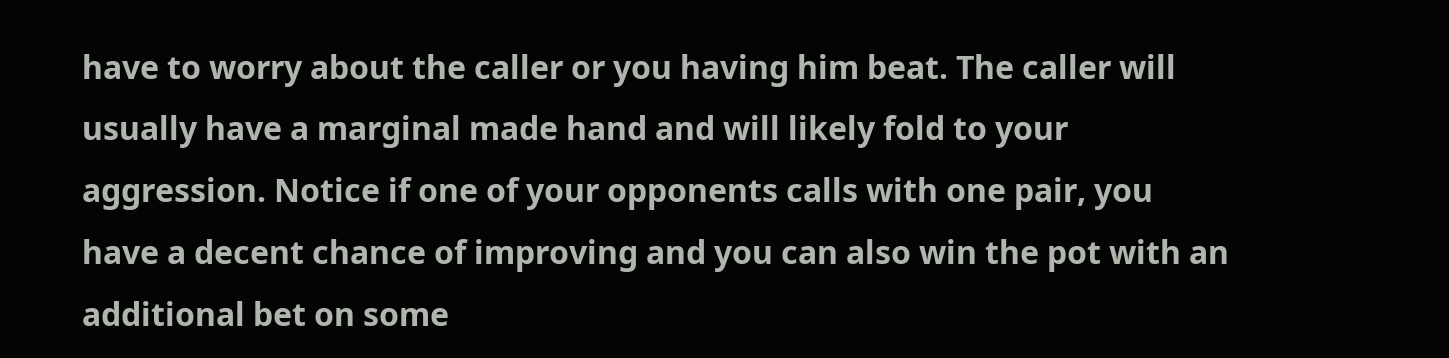have to worry about the caller or you having him beat. The caller will usually have a marginal made hand and will likely fold to your aggression. Notice if one of your opponents calls with one pair, you have a decent chance of improving and you can also win the pot with an additional bet on some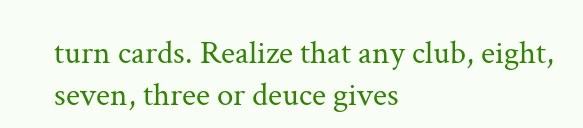turn cards. Realize that any club, eight, seven, three or deuce gives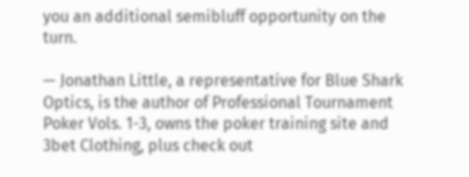you an additional semibluff opportunity on the turn.

— Jonathan Little, a representative for Blue Shark Optics, is the author of Professional Tournament Poker Vols. 1-3, owns the poker training site and 3bet Clothing, plus check out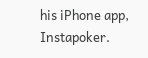his iPhone app, Instapoker.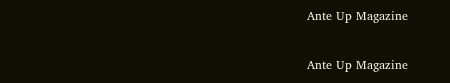Ante Up Magazine

Ante Up Magazine